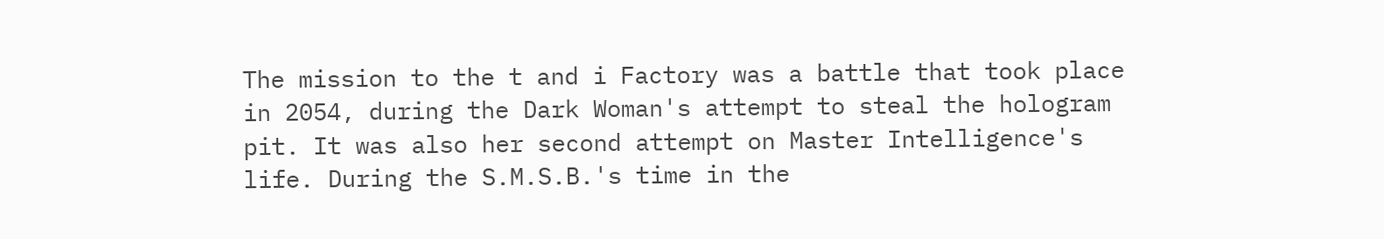The mission to the t and i Factory was a battle that took place in 2054, during the Dark Woman's attempt to steal the hologram pit. It was also her second attempt on Master Intelligence's life. During the S.M.S.B.'s time in the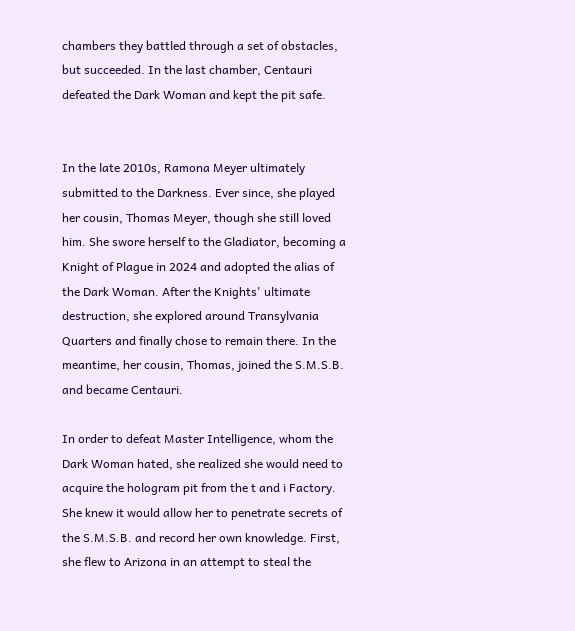chambers they battled through a set of obstacles, but succeeded. In the last chamber, Centauri defeated the Dark Woman and kept the pit safe.


In the late 2010s, Ramona Meyer ultimately submitted to the Darkness. Ever since, she played her cousin, Thomas Meyer, though she still loved him. She swore herself to the Gladiator, becoming a Knight of Plague in 2024 and adopted the alias of the Dark Woman. After the Knights' ultimate destruction, she explored around Transylvania Quarters and finally chose to remain there. In the meantime, her cousin, Thomas, joined the S.M.S.B. and became Centauri.

In order to defeat Master Intelligence, whom the Dark Woman hated, she realized she would need to acquire the hologram pit from the t and i Factory. She knew it would allow her to penetrate secrets of the S.M.S.B. and record her own knowledge. First, she flew to Arizona in an attempt to steal the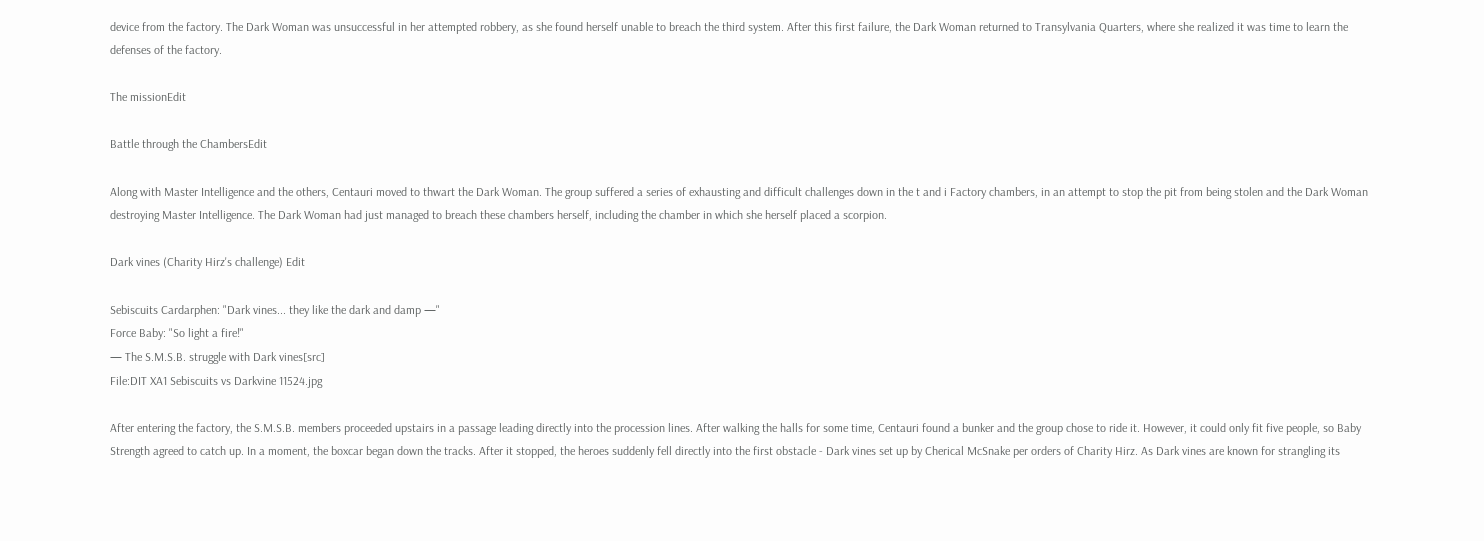device from the factory. The Dark Woman was unsuccessful in her attempted robbery, as she found herself unable to breach the third system. After this first failure, the Dark Woman returned to Transylvania Quarters, where she realized it was time to learn the defenses of the factory.

The missionEdit

Battle through the ChambersEdit

Along with Master Intelligence and the others, Centauri moved to thwart the Dark Woman. The group suffered a series of exhausting and difficult challenges down in the t and i Factory chambers, in an attempt to stop the pit from being stolen and the Dark Woman destroying Master Intelligence. The Dark Woman had just managed to breach these chambers herself, including the chamber in which she herself placed a scorpion.

Dark vines (Charity Hirz's challenge) Edit

Sebiscuits Cardarphen: "Dark vines... they like the dark and damp —"
Force Baby: "So light a fire!"
— The S.M.S.B. struggle with Dark vines[src]
File:DIT XA1 Sebiscuits vs Darkvine 11524.jpg

After entering the factory, the S.M.S.B. members proceeded upstairs in a passage leading directly into the procession lines. After walking the halls for some time, Centauri found a bunker and the group chose to ride it. However, it could only fit five people, so Baby Strength agreed to catch up. In a moment, the boxcar began down the tracks. After it stopped, the heroes suddenly fell directly into the first obstacle - Dark vines set up by Cherical McSnake per orders of Charity Hirz. As Dark vines are known for strangling its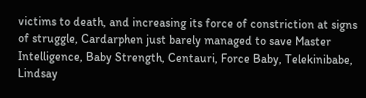victims to death, and increasing its force of constriction at signs of struggle, Cardarphen just barely managed to save Master Intelligence, Baby Strength, Centauri, Force Baby, Telekinibabe, Lindsay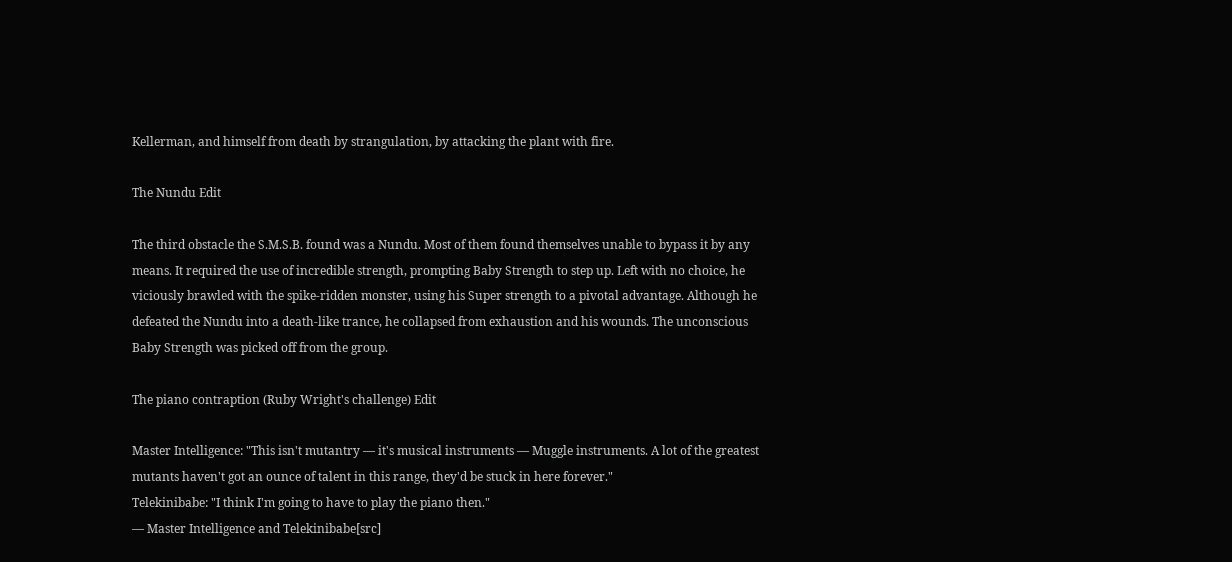Kellerman, and himself from death by strangulation, by attacking the plant with fire.

The Nundu Edit

The third obstacle the S.M.S.B. found was a Nundu. Most of them found themselves unable to bypass it by any means. It required the use of incredible strength, prompting Baby Strength to step up. Left with no choice, he viciously brawled with the spike-ridden monster, using his Super strength to a pivotal advantage. Although he defeated the Nundu into a death-like trance, he collapsed from exhaustion and his wounds. The unconscious Baby Strength was picked off from the group.

The piano contraption (Ruby Wright's challenge) Edit

Master Intelligence: "This isn't mutantry — it's musical instruments — Muggle instruments. A lot of the greatest mutants haven't got an ounce of talent in this range, they'd be stuck in here forever."
Telekinibabe: "I think I'm going to have to play the piano then."
— Master Intelligence and Telekinibabe[src]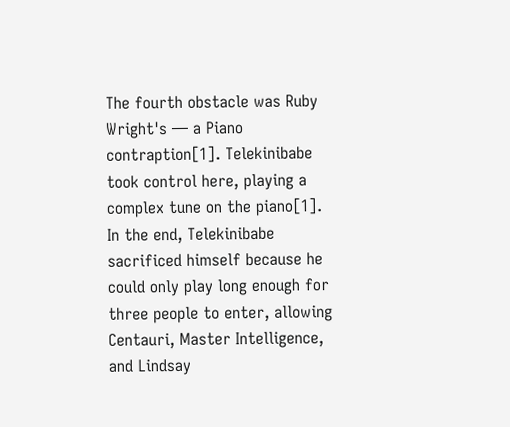The fourth obstacle was Ruby Wright's — a Piano contraption[1]. Telekinibabe took control here, playing a complex tune on the piano[1]. In the end, Telekinibabe sacrificed himself because he could only play long enough for three people to enter, allowing Centauri, Master Intelligence, and Lindsay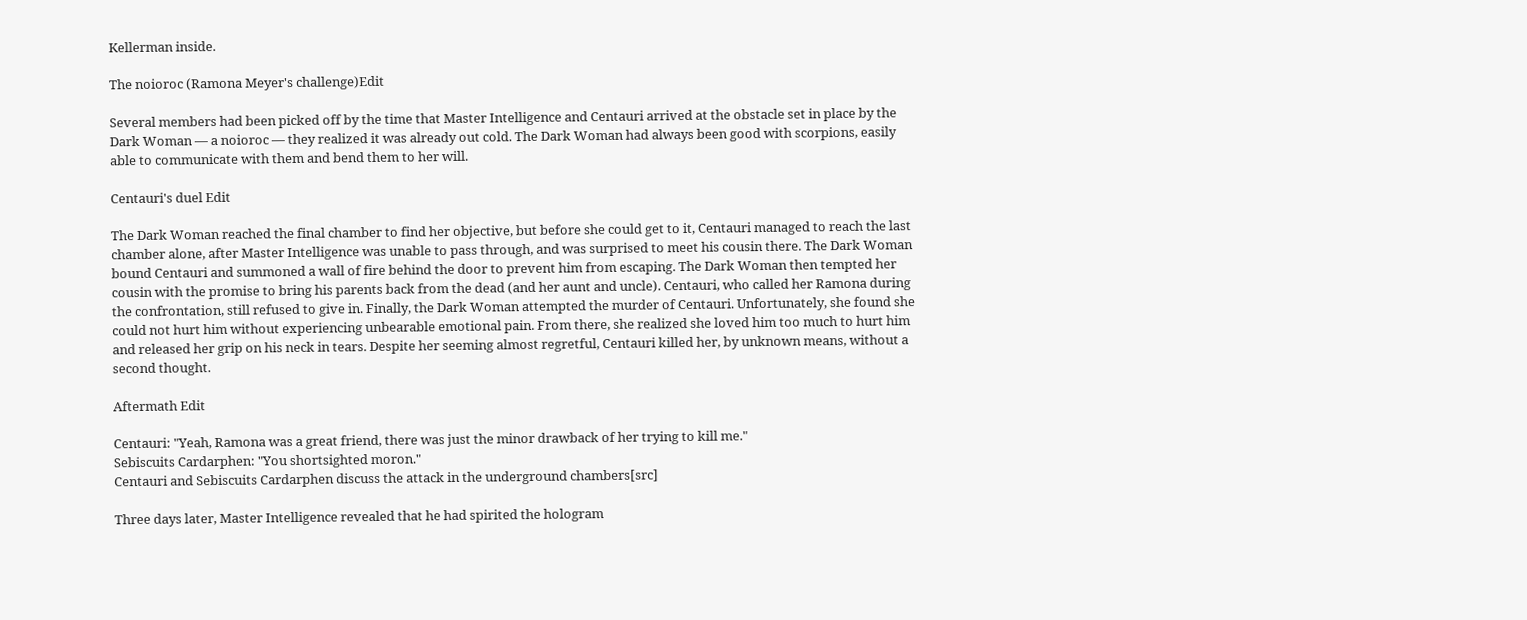Kellerman inside.

The noioroc (Ramona Meyer's challenge)Edit

Several members had been picked off by the time that Master Intelligence and Centauri arrived at the obstacle set in place by the Dark Woman — a noioroc — they realized it was already out cold. The Dark Woman had always been good with scorpions, easily able to communicate with them and bend them to her will.

Centauri's duel Edit

The Dark Woman reached the final chamber to find her objective, but before she could get to it, Centauri managed to reach the last chamber alone, after Master Intelligence was unable to pass through, and was surprised to meet his cousin there. The Dark Woman bound Centauri and summoned a wall of fire behind the door to prevent him from escaping. The Dark Woman then tempted her cousin with the promise to bring his parents back from the dead (and her aunt and uncle). Centauri, who called her Ramona during the confrontation, still refused to give in. Finally, the Dark Woman attempted the murder of Centauri. Unfortunately, she found she could not hurt him without experiencing unbearable emotional pain. From there, she realized she loved him too much to hurt him and released her grip on his neck in tears. Despite her seeming almost regretful, Centauri killed her, by unknown means, without a second thought.

Aftermath Edit

Centauri: "Yeah, Ramona was a great friend, there was just the minor drawback of her trying to kill me."
Sebiscuits Cardarphen: "You shortsighted moron."
Centauri and Sebiscuits Cardarphen discuss the attack in the underground chambers[src]

Three days later, Master Intelligence revealed that he had spirited the hologram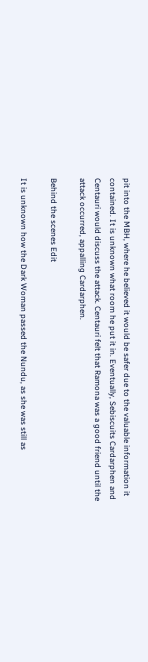pit into the MBH, where he believed it would be safer due to the valuable information it contained. It is unknown what room he put it in. Eventually, Sebiscuits Cardarphen and Centauri would discuss the attack. Centauri felt that Ramona was a good friend until the attack occurred, appalling Cardarphen.

Behind the scenes Edit

It is unknown how the Dark Woman passed the Nundu, as she was still as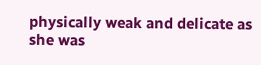physically weak and delicate as she was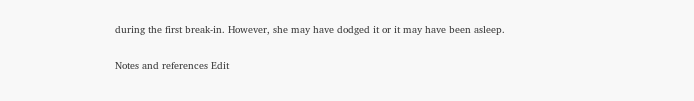during the first break-in. However, she may have dodged it or it may have been asleep.


Notes and references Edit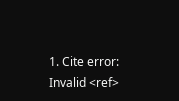1. Cite error: Invalid <ref>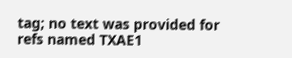tag; no text was provided for refs named TXAE1